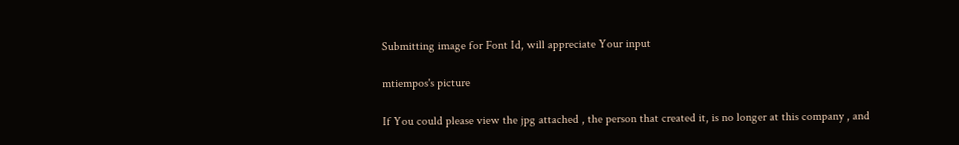Submitting image for Font Id, will appreciate Your input

mtiempos's picture

If You could please view the jpg attached , the person that created it, is no longer at this company , and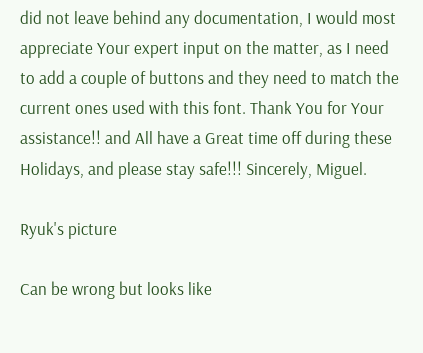did not leave behind any documentation, I would most appreciate Your expert input on the matter, as I need to add a couple of buttons and they need to match the current ones used with this font. Thank You for Your assistance!! and All have a Great time off during these Holidays, and please stay safe!!! Sincerely, Miguel.

Ryuk's picture

Can be wrong but looks like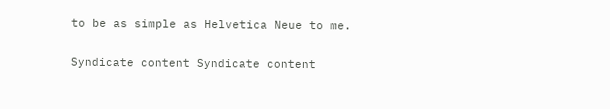to be as simple as Helvetica Neue to me.

Syndicate content Syndicate content